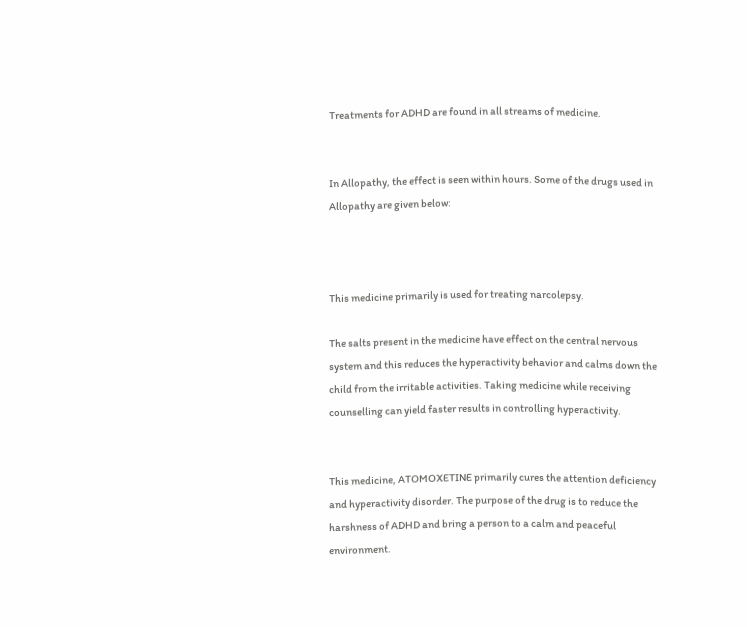Treatments for ADHD are found in all streams of medicine.


In Allopathy, the effect is seen within hours. Some of the drugs used in Allopathy are given below:



This medicine primarily is used for treating narcolepsy.

The salts present in the medicine have effect on the central nervous system and this reduces the hyperactivity behavior and calms down the child from the irritable activities. Taking medicine while receiving counselling can yield faster results in controlling hyperactivity.


This medicine, ATOMOXETINE primarily cures the attention deficiency and hyperactivity disorder. The purpose of the drug is to reduce the harshness of ADHD and bring a person to a calm and peaceful environment.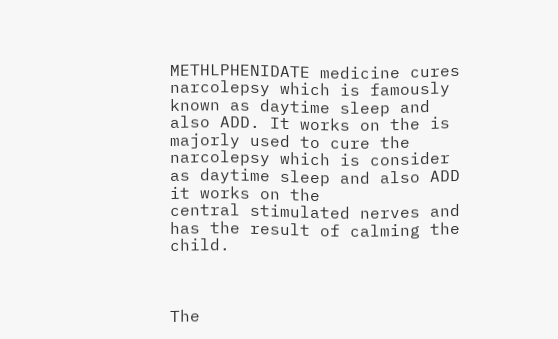METHLPHENIDATE medicine cures narcolepsy which is famously known as daytime sleep and also ADD. It works on the is majorly used to cure the narcolepsy which is consider as daytime sleep and also ADD it works on the
central stimulated nerves and has the result of calming the child.



The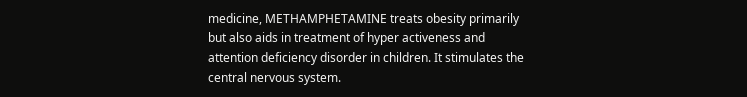medicine, METHAMPHETAMINE treats obesity primarily but also aids in treatment of hyper activeness and attention deficiency disorder in children. It stimulates the central nervous system.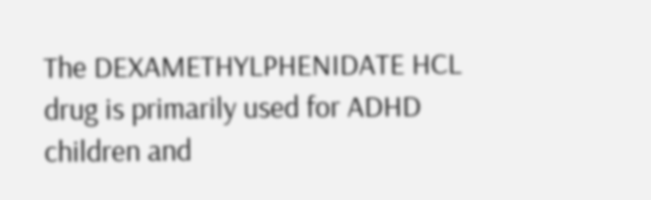The DEXAMETHYLPHENIDATE HCL drug is primarily used for ADHD children and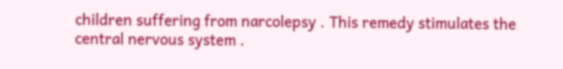children suffering from narcolepsy . This remedy stimulates the central nervous system .